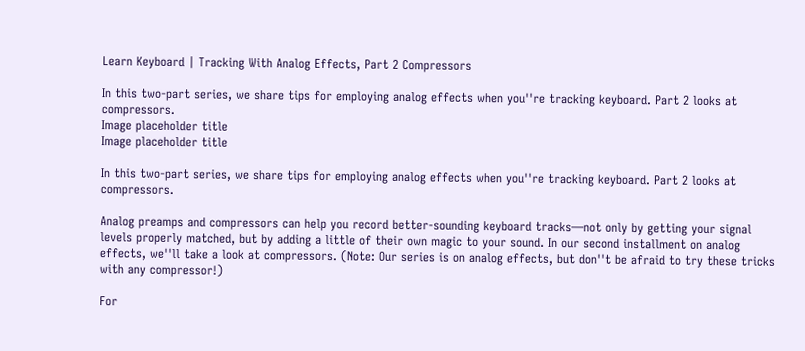Learn Keyboard | Tracking With Analog Effects, Part 2 Compressors

In this two-part series, we share tips for employing analog effects when you''re tracking keyboard. Part 2 looks at compressors.
Image placeholder title
Image placeholder title

In this two-part series, we share tips for employing analog effects when you''re tracking keyboard. Part 2 looks at compressors.

Analog preamps and compressors can help you record better-sounding keyboard tracks—not only by getting your signal levels properly matched, but by adding a little of their own magic to your sound. In our second installment on analog effects, we''ll take a look at compressors. (Note: Our series is on analog effects, but don''t be afraid to try these tricks with any compressor!)

For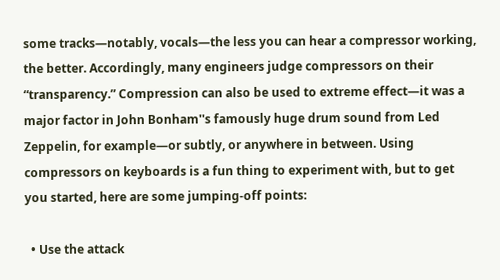some tracks—notably, vocals—the less you can hear a compressor working, the better. Accordingly, many engineers judge compressors on their “transparency.” Compression can also be used to extreme effect—it was a major factor in John Bonham''s famously huge drum sound from Led Zeppelin, for example—or subtly, or anywhere in between. Using compressors on keyboards is a fun thing to experiment with, but to get you started, here are some jumping-off points:

  • Use the attack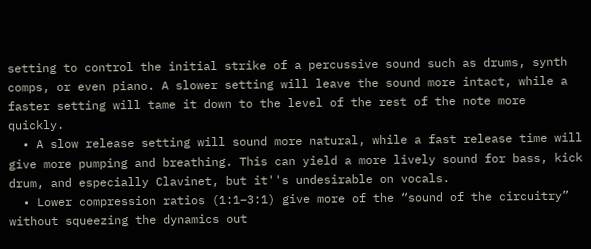setting to control the initial strike of a percussive sound such as drums, synth comps, or even piano. A slower setting will leave the sound more intact, while a faster setting will tame it down to the level of the rest of the note more quickly.
  • A slow release setting will sound more natural, while a fast release time will give more pumping and breathing. This can yield a more lively sound for bass, kick drum, and especially Clavinet, but it''s undesirable on vocals.
  • Lower compression ratios (1:1–3:1) give more of the “sound of the circuitry” without squeezing the dynamics out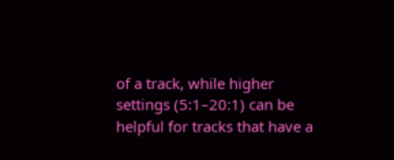of a track, while higher settings (5:1–20:1) can be helpful for tracks that have a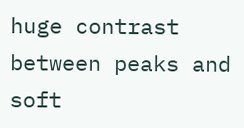huge contrast between peaks and soft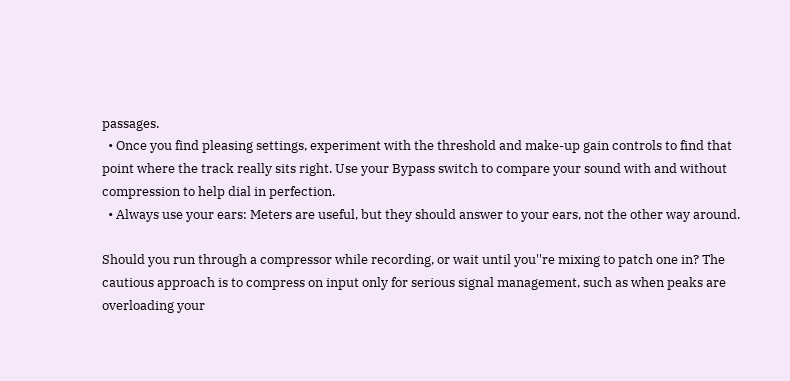passages.
  • Once you find pleasing settings, experiment with the threshold and make-up gain controls to find that point where the track really sits right. Use your Bypass switch to compare your sound with and without compression to help dial in perfection.
  • Always use your ears: Meters are useful, but they should answer to your ears, not the other way around.

Should you run through a compressor while recording, or wait until you''re mixing to patch one in? The cautious approach is to compress on input only for serious signal management, such as when peaks are overloading your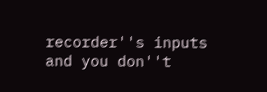recorder''s inputs and you don''t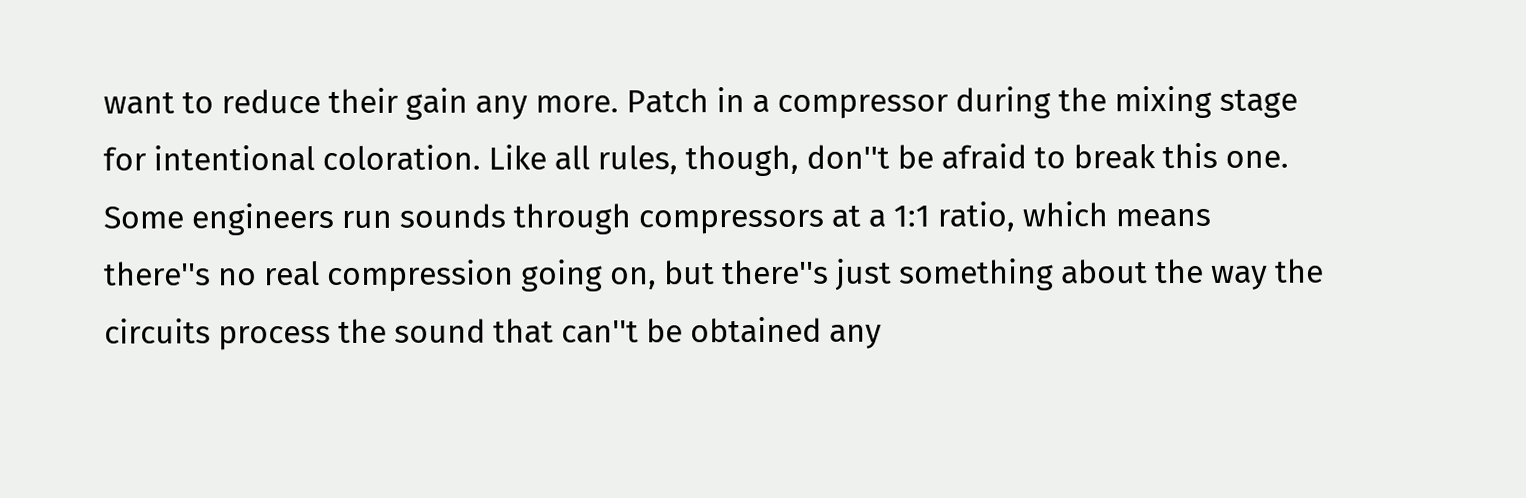want to reduce their gain any more. Patch in a compressor during the mixing stage for intentional coloration. Like all rules, though, don''t be afraid to break this one. Some engineers run sounds through compressors at a 1:1 ratio, which means there''s no real compression going on, but there''s just something about the way the circuits process the sound that can''t be obtained any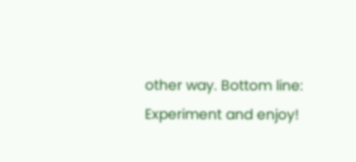other way. Bottom line: Experiment and enjoy!